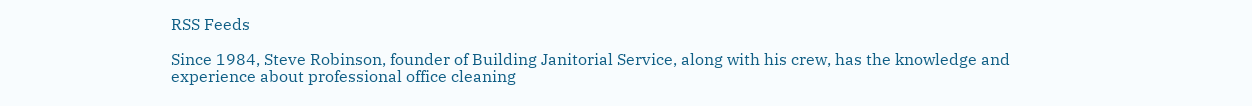RSS Feeds

Since 1984, Steve Robinson, founder of Building Janitorial Service, along with his crew, has the knowledge and experience about professional office cleaning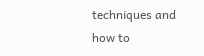techniques and how to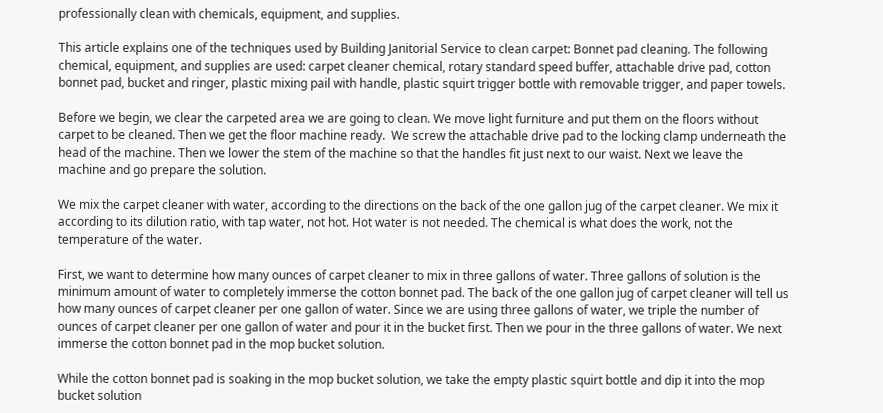professionally clean with chemicals, equipment, and supplies.

This article explains one of the techniques used by Building Janitorial Service to clean carpet: Bonnet pad cleaning. The following chemical, equipment, and supplies are used: carpet cleaner chemical, rotary standard speed buffer, attachable drive pad, cotton bonnet pad, bucket and ringer, plastic mixing pail with handle, plastic squirt trigger bottle with removable trigger, and paper towels.

Before we begin, we clear the carpeted area we are going to clean. We move light furniture and put them on the floors without carpet to be cleaned. Then we get the floor machine ready.  We screw the attachable drive pad to the locking clamp underneath the head of the machine. Then we lower the stem of the machine so that the handles fit just next to our waist. Next we leave the machine and go prepare the solution.

We mix the carpet cleaner with water, according to the directions on the back of the one gallon jug of the carpet cleaner. We mix it according to its dilution ratio, with tap water, not hot. Hot water is not needed. The chemical is what does the work, not the temperature of the water.

First, we want to determine how many ounces of carpet cleaner to mix in three gallons of water. Three gallons of solution is the minimum amount of water to completely immerse the cotton bonnet pad. The back of the one gallon jug of carpet cleaner will tell us how many ounces of carpet cleaner per one gallon of water. Since we are using three gallons of water, we triple the number of ounces of carpet cleaner per one gallon of water and pour it in the bucket first. Then we pour in the three gallons of water. We next immerse the cotton bonnet pad in the mop bucket solution.

While the cotton bonnet pad is soaking in the mop bucket solution, we take the empty plastic squirt bottle and dip it into the mop bucket solution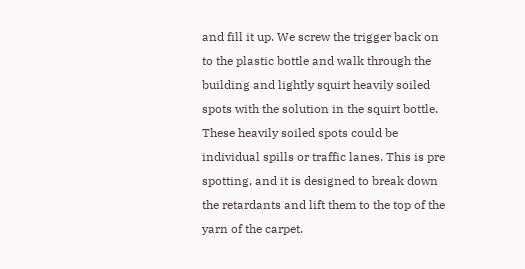and fill it up. We screw the trigger back on to the plastic bottle and walk through the building and lightly squirt heavily soiled spots with the solution in the squirt bottle. These heavily soiled spots could be individual spills or traffic lanes. This is pre spotting, and it is designed to break down the retardants and lift them to the top of the yarn of the carpet.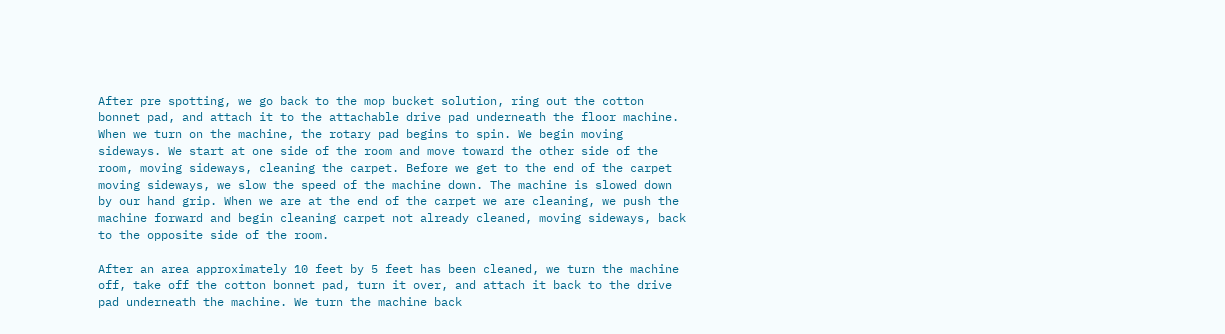After pre spotting, we go back to the mop bucket solution, ring out the cotton bonnet pad, and attach it to the attachable drive pad underneath the floor machine. When we turn on the machine, the rotary pad begins to spin. We begin moving sideways. We start at one side of the room and move toward the other side of the room, moving sideways, cleaning the carpet. Before we get to the end of the carpet moving sideways, we slow the speed of the machine down. The machine is slowed down by our hand grip. When we are at the end of the carpet we are cleaning, we push the machine forward and begin cleaning carpet not already cleaned, moving sideways, back to the opposite side of the room.

After an area approximately 10 feet by 5 feet has been cleaned, we turn the machine off, take off the cotton bonnet pad, turn it over, and attach it back to the drive pad underneath the machine. We turn the machine back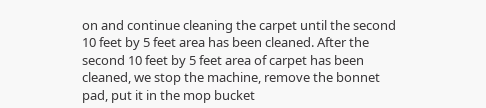on and continue cleaning the carpet until the second 10 feet by 5 feet area has been cleaned. After the second 10 feet by 5 feet area of carpet has been cleaned, we stop the machine, remove the bonnet pad, put it in the mop bucket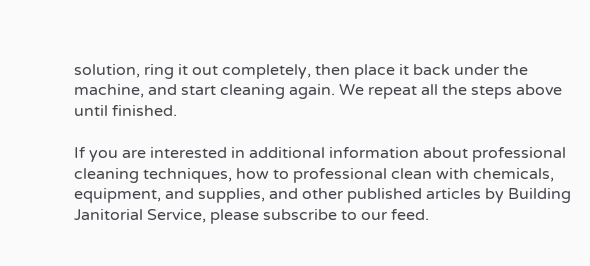solution, ring it out completely, then place it back under the machine, and start cleaning again. We repeat all the steps above until finished.

If you are interested in additional information about professional cleaning techniques, how to professional clean with chemicals, equipment, and supplies, and other published articles by Building Janitorial Service, please subscribe to our feed.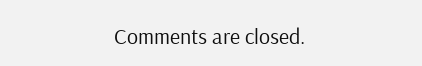Comments are closed.